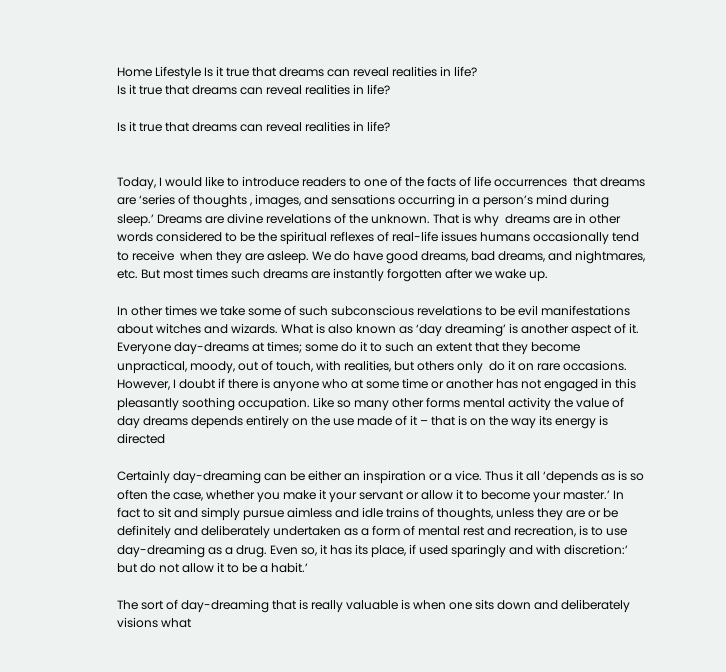Home Lifestyle Is it true that dreams can reveal realities in life?
Is it true that dreams can reveal realities in life?

Is it true that dreams can reveal realities in life?


Today, I would like to introduce readers to one of the facts of life occurrences  that dreams are ‘series of thoughts , images, and sensations occurring in a person’s mind during sleep.’ Dreams are divine revelations of the unknown. That is why  dreams are in other words considered to be the spiritual reflexes of real-life issues humans occasionally tend to receive  when they are asleep. We do have good dreams, bad dreams, and nightmares, etc. But most times such dreams are instantly forgotten after we wake up.

In other times we take some of such subconscious revelations to be evil manifestations about witches and wizards. What is also known as ‘day dreaming’ is another aspect of it. Everyone day-dreams at times; some do it to such an extent that they become unpractical, moody, out of touch, with realities, but others only  do it on rare occasions. However, I doubt if there is anyone who at some time or another has not engaged in this pleasantly soothing occupation. Like so many other forms mental activity the value of day dreams depends entirely on the use made of it – that is on the way its energy is directed

Certainly day-dreaming can be either an inspiration or a vice. Thus it all ‘depends as is so often the case, whether you make it your servant or allow it to become your master.’ In fact to sit and simply pursue aimless and idle trains of thoughts, unless they are or be definitely and deliberately undertaken as a form of mental rest and recreation, is to use day-dreaming as a drug. Even so, it has its place, if used sparingly and with discretion:’ but do not allow it to be a habit.’

The sort of day-dreaming that is really valuable is when one sits down and deliberately visions what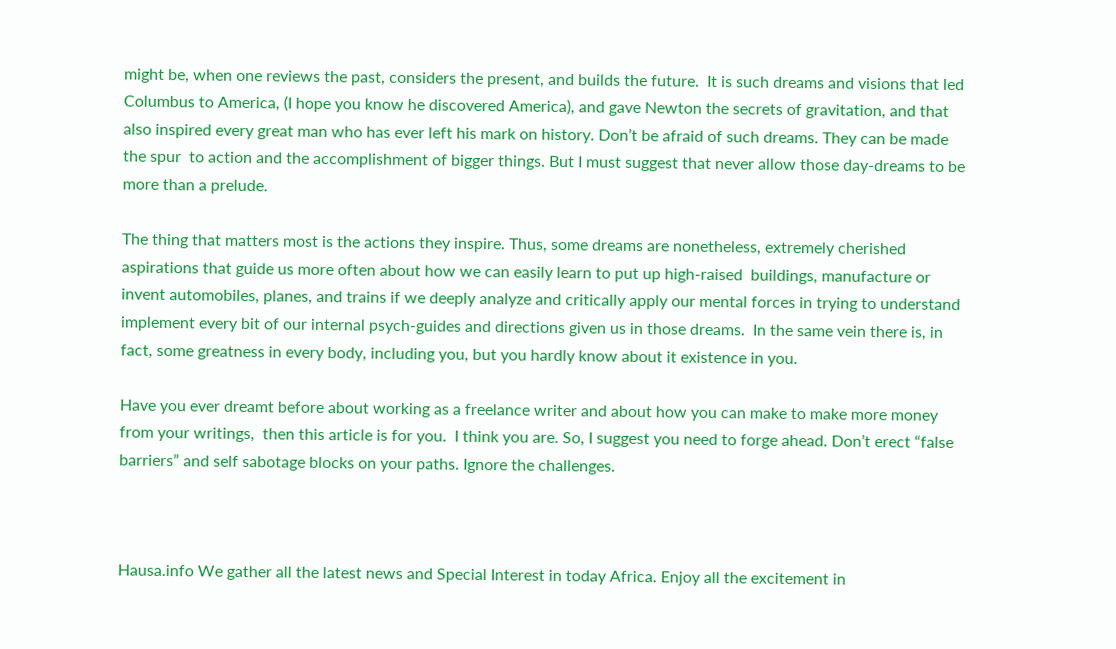might be, when one reviews the past, considers the present, and builds the future.  It is such dreams and visions that led Columbus to America, (I hope you know he discovered America), and gave Newton the secrets of gravitation, and that also inspired every great man who has ever left his mark on history. Don’t be afraid of such dreams. They can be made the spur  to action and the accomplishment of bigger things. But I must suggest that never allow those day-dreams to be more than a prelude.

The thing that matters most is the actions they inspire. Thus, some dreams are nonetheless, extremely cherished aspirations that guide us more often about how we can easily learn to put up high-raised  buildings, manufacture or invent automobiles, planes, and trains if we deeply analyze and critically apply our mental forces in trying to understand implement every bit of our internal psych-guides and directions given us in those dreams.  In the same vein there is, in fact, some greatness in every body, including you, but you hardly know about it existence in you.

Have you ever dreamt before about working as a freelance writer and about how you can make to make more money from your writings,  then this article is for you.  I think you are. So, I suggest you need to forge ahead. Don’t erect “false barriers” and self sabotage blocks on your paths. Ignore the challenges.



Hausa.info We gather all the latest news and Special Interest in today Africa. Enjoy all the excitement in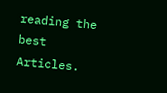reading the best Articles.